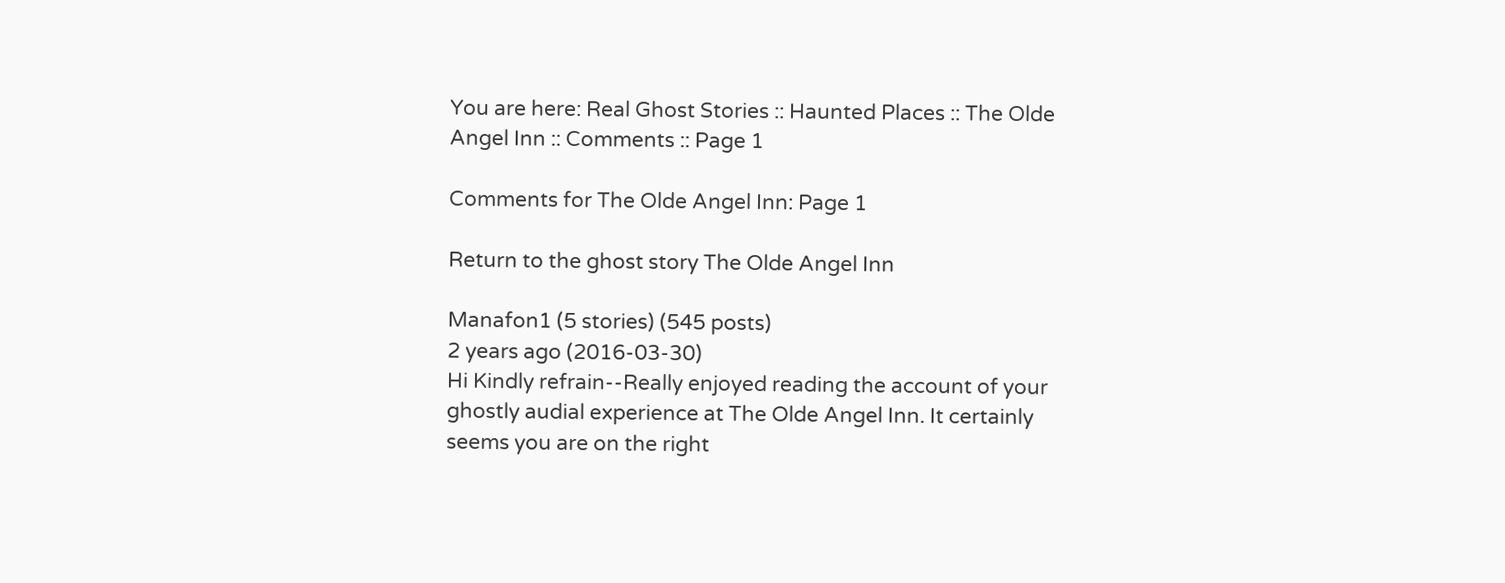You are here: Real Ghost Stories :: Haunted Places :: The Olde Angel Inn :: Comments :: Page 1

Comments for The Olde Angel Inn: Page 1

Return to the ghost story The Olde Angel Inn

Manafon1 (5 stories) (545 posts)
2 years ago (2016-03-30)
Hi Kindly refrain--Really enjoyed reading the account of your ghostly audial experience at The Olde Angel Inn. It certainly seems you are on the right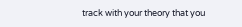track with your theory that you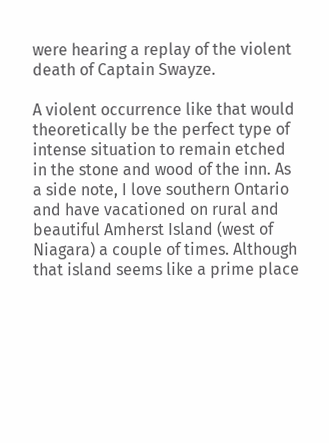were hearing a replay of the violent death of Captain Swayze.

A violent occurrence like that would theoretically be the perfect type of intense situation to remain etched in the stone and wood of the inn. As a side note, I love southern Ontario and have vacationed on rural and beautiful Amherst Island (west of Niagara) a couple of times. Although that island seems like a prime place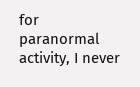for paranormal activity, I never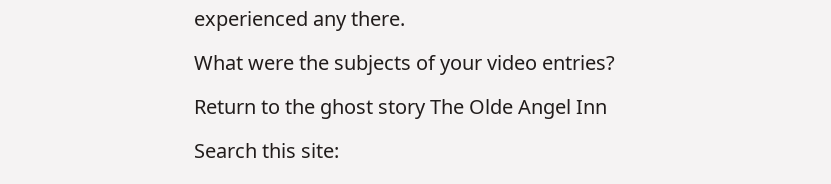experienced any there.

What were the subjects of your video entries?

Return to the ghost story The Olde Angel Inn

Search this site: